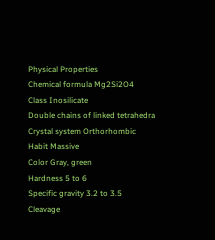Physical Properties
Chemical formula Mg2Si2O4
Class Inosilicate
Double chains of linked tetrahedra
Crystal system Orthorhombic
Habit Massive
Color Gray, green
Hardness 5 to 6
Specific gravity 3.2 to 3.5
Cleavage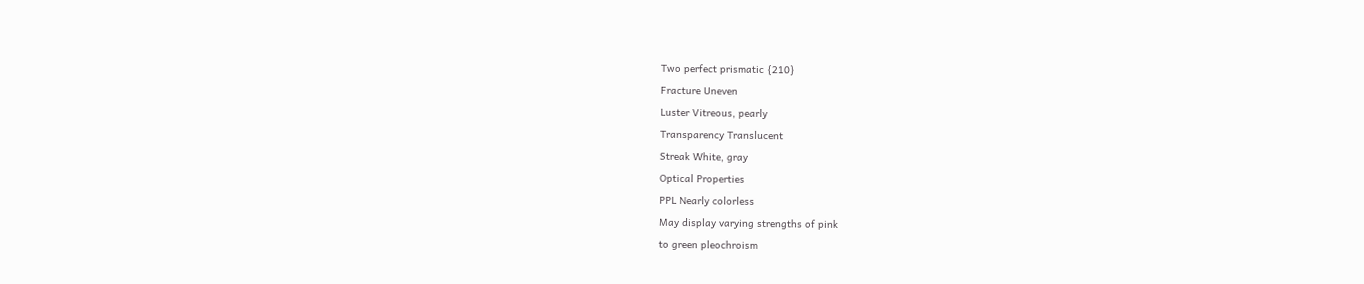Two perfect prismatic {210}
Fracture Uneven
Luster Vitreous, pearly
Transparency Translucent
Streak White, gray
Optical Properties
PPL Nearly colorless
May display varying strengths of pink
to green pleochroism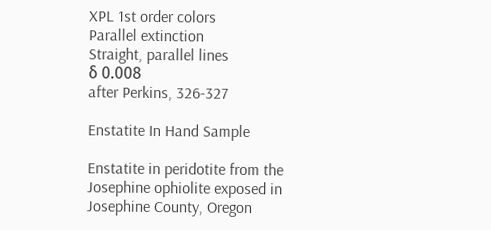XPL 1st order colors
Parallel extinction
Straight, parallel lines
δ 0.008
after Perkins, 326-327

Enstatite In Hand Sample

Enstatite in peridotite from the Josephine ophiolite exposed in Josephine County, Oregon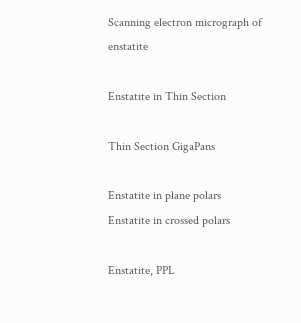Scanning electron micrograph of enstatite

Enstatite in Thin Section

Thin Section GigaPans

Enstatite in plane polars
Enstatite in crossed polars

Enstatite, PPL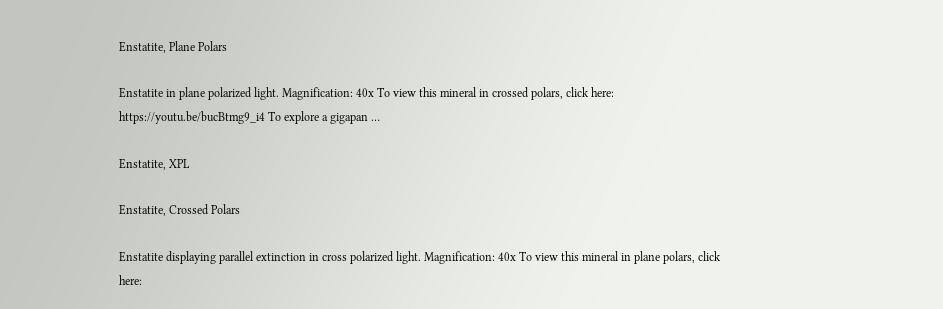Enstatite, Plane Polars

Enstatite in plane polarized light. Magnification: 40x To view this mineral in crossed polars, click here: https://youtu.be/bucBtmg9_i4 To explore a gigapan …

Enstatite, XPL

Enstatite, Crossed Polars

Enstatite displaying parallel extinction in cross polarized light. Magnification: 40x To view this mineral in plane polars, click here: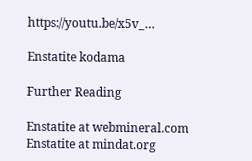https://youtu.be/x5v_…

Enstatite kodama

Further Reading

Enstatite at webmineral.com
Enstatite at mindat.org